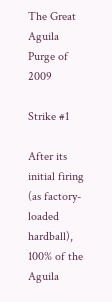The Great Aguila Purge of 2009

Strike #1

After its initial firing (as factory-loaded hardball), 100% of the Aguila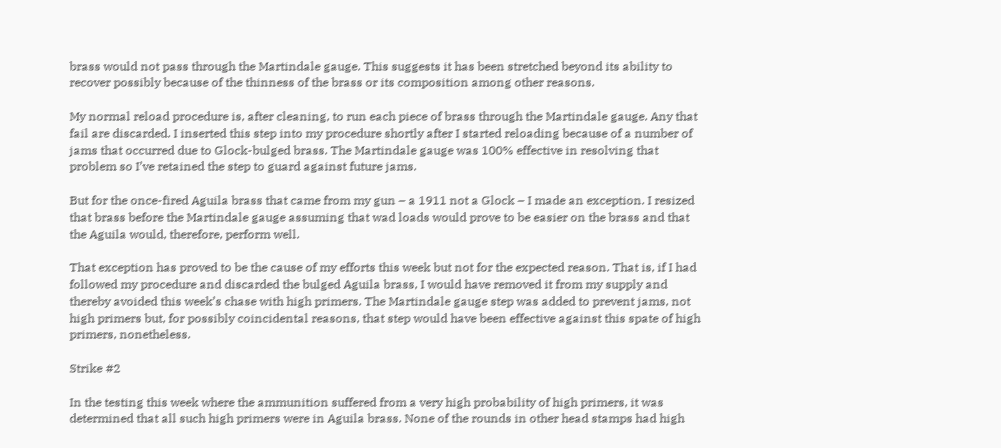brass would not pass through the Martindale gauge. This suggests it has been stretched beyond its ability to recover possibly because of the thinness of the brass or its composition among other reasons.

My normal reload procedure is, after cleaning, to run each piece of brass through the Martindale gauge. Any that fail are discarded. I inserted this step into my procedure shortly after I started reloading because of a number of jams that occurred due to Glock-bulged brass. The Martindale gauge was 100% effective in resolving that problem so I’ve retained the step to guard against future jams.

But for the once-fired Aguila brass that came from my gun – a 1911 not a Glock – I made an exception. I resized that brass before the Martindale gauge assuming that wad loads would prove to be easier on the brass and that the Aguila would, therefore, perform well.

That exception has proved to be the cause of my efforts this week but not for the expected reason. That is, if I had followed my procedure and discarded the bulged Aguila brass, I would have removed it from my supply and thereby avoided this week’s chase with high primers. The Martindale gauge step was added to prevent jams, not high primers but, for possibly coincidental reasons, that step would have been effective against this spate of high primers, nonetheless.

Strike #2

In the testing this week where the ammunition suffered from a very high probability of high primers, it was determined that all such high primers were in Aguila brass. None of the rounds in other head stamps had high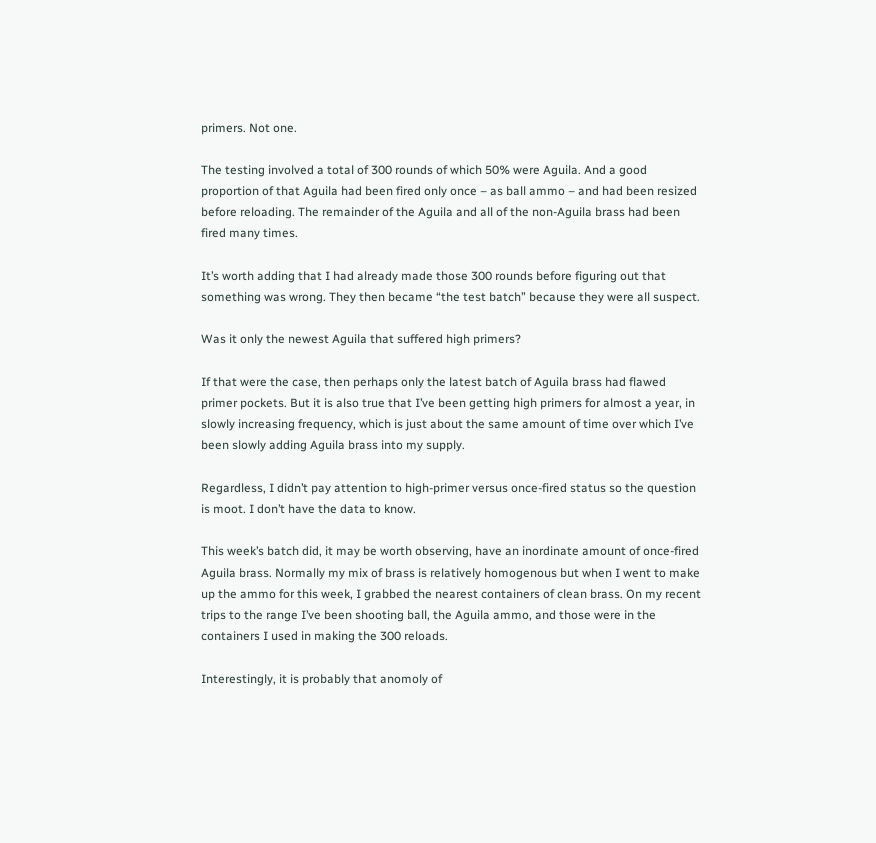primers. Not one.

The testing involved a total of 300 rounds of which 50% were Aguila. And a good proportion of that Aguila had been fired only once – as ball ammo – and had been resized before reloading. The remainder of the Aguila and all of the non-Aguila brass had been fired many times.

It’s worth adding that I had already made those 300 rounds before figuring out that something was wrong. They then became “the test batch” because they were all suspect.

Was it only the newest Aguila that suffered high primers?

If that were the case, then perhaps only the latest batch of Aguila brass had flawed primer pockets. But it is also true that I’ve been getting high primers for almost a year, in slowly increasing frequency, which is just about the same amount of time over which I’ve been slowly adding Aguila brass into my supply.

Regardless, I didn’t pay attention to high-primer versus once-fired status so the question is moot. I don’t have the data to know.

This week’s batch did, it may be worth observing, have an inordinate amount of once-fired Aguila brass. Normally my mix of brass is relatively homogenous but when I went to make up the ammo for this week, I grabbed the nearest containers of clean brass. On my recent trips to the range I’ve been shooting ball, the Aguila ammo, and those were in the containers I used in making the 300 reloads.

Interestingly, it is probably that anomoly of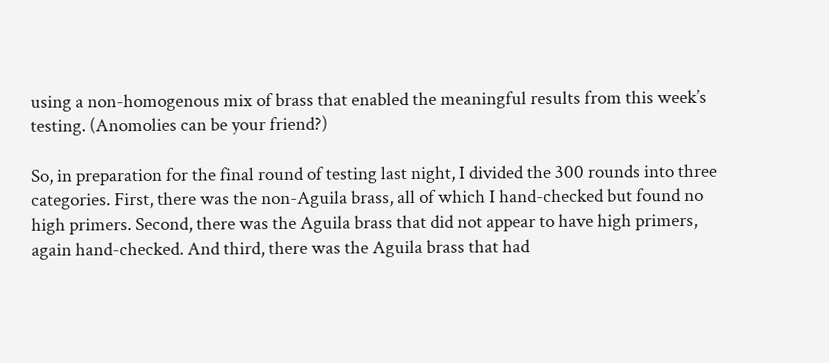using a non-homogenous mix of brass that enabled the meaningful results from this week’s testing. (Anomolies can be your friend?)

So, in preparation for the final round of testing last night, I divided the 300 rounds into three categories. First, there was the non-Aguila brass, all of which I hand-checked but found no high primers. Second, there was the Aguila brass that did not appear to have high primers, again hand-checked. And third, there was the Aguila brass that had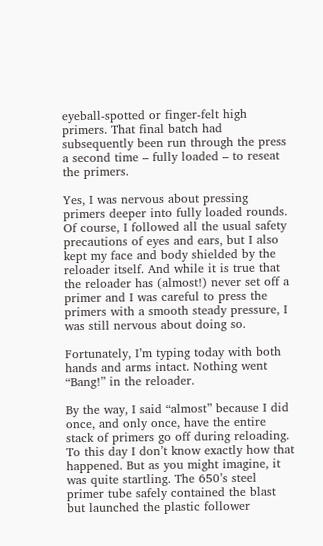eyeball-spotted or finger-felt high primers. That final batch had subsequently been run through the press a second time – fully loaded – to reseat the primers.

Yes, I was nervous about pressing primers deeper into fully loaded rounds. Of course, I followed all the usual safety precautions of eyes and ears, but I also kept my face and body shielded by the reloader itself. And while it is true that the reloader has (almost!) never set off a primer and I was careful to press the primers with a smooth steady pressure, I was still nervous about doing so.

Fortunately, I’m typing today with both hands and arms intact. Nothing went “Bang!” in the reloader.

By the way, I said “almost” because I did once, and only once, have the entire stack of primers go off during reloading. To this day I don’t know exactly how that happened. But as you might imagine, it was quite startling. The 650’s steel primer tube safely contained the blast but launched the plastic follower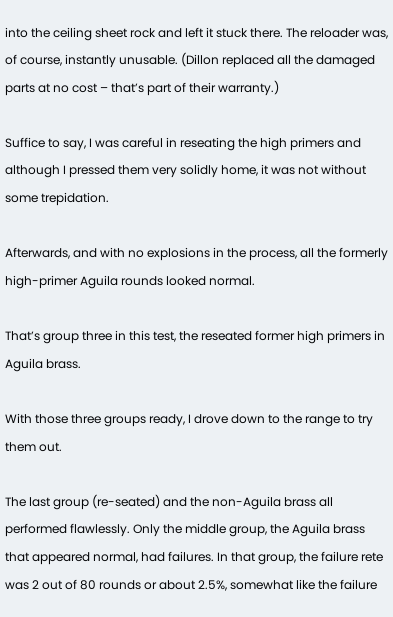into the ceiling sheet rock and left it stuck there. The reloader was, of course, instantly unusable. (Dillon replaced all the damaged parts at no cost – that’s part of their warranty.)

Suffice to say, I was careful in reseating the high primers and although I pressed them very solidly home, it was not without some trepidation.

Afterwards, and with no explosions in the process, all the formerly high-primer Aguila rounds looked normal.

That’s group three in this test, the reseated former high primers in Aguila brass.

With those three groups ready, I drove down to the range to try them out.

The last group (re-seated) and the non-Aguila brass all performed flawlessly. Only the middle group, the Aguila brass that appeared normal, had failures. In that group, the failure rete was 2 out of 80 rounds or about 2.5%, somewhat like the failure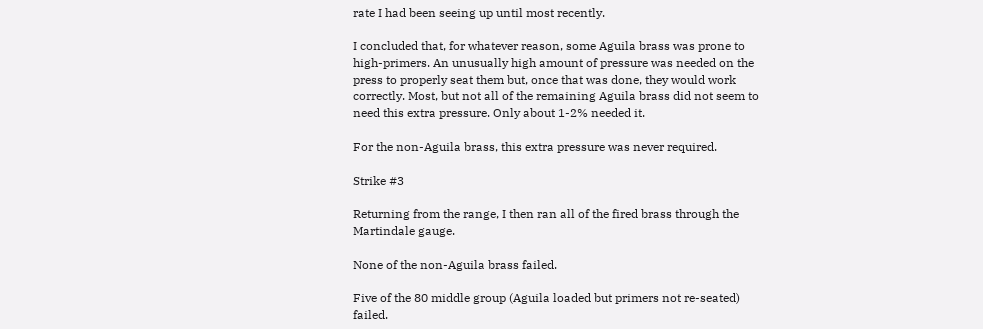rate I had been seeing up until most recently.

I concluded that, for whatever reason, some Aguila brass was prone to high-primers. An unusually high amount of pressure was needed on the press to properly seat them but, once that was done, they would work correctly. Most, but not all of the remaining Aguila brass did not seem to need this extra pressure. Only about 1-2% needed it.

For the non-Aguila brass, this extra pressure was never required.

Strike #3

Returning from the range, I then ran all of the fired brass through the Martindale gauge.

None of the non-Aguila brass failed.

Five of the 80 middle group (Aguila loaded but primers not re-seated) failed.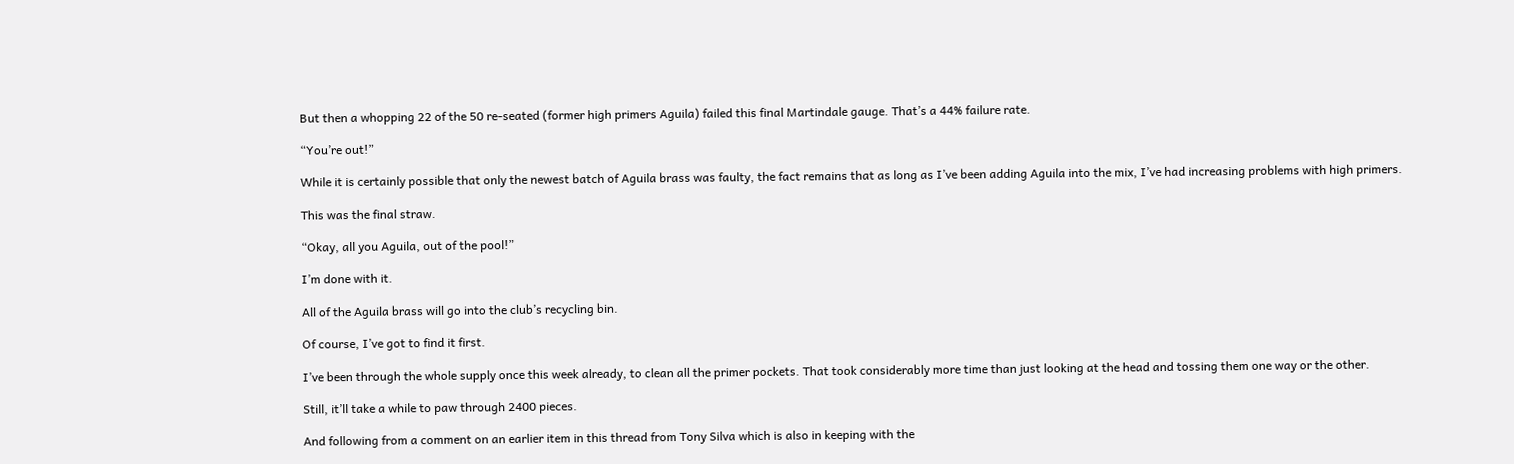But then a whopping 22 of the 50 re-seated (former high primers Aguila) failed this final Martindale gauge. That’s a 44% failure rate.

“You’re out!”

While it is certainly possible that only the newest batch of Aguila brass was faulty, the fact remains that as long as I’ve been adding Aguila into the mix, I’ve had increasing problems with high primers.

This was the final straw.

“Okay, all you Aguila, out of the pool!”

I’m done with it.

All of the Aguila brass will go into the club’s recycling bin.

Of course, I’ve got to find it first.

I’ve been through the whole supply once this week already, to clean all the primer pockets. That took considerably more time than just looking at the head and tossing them one way or the other.

Still, it’ll take a while to paw through 2400 pieces.

And following from a comment on an earlier item in this thread from Tony Silva which is also in keeping with the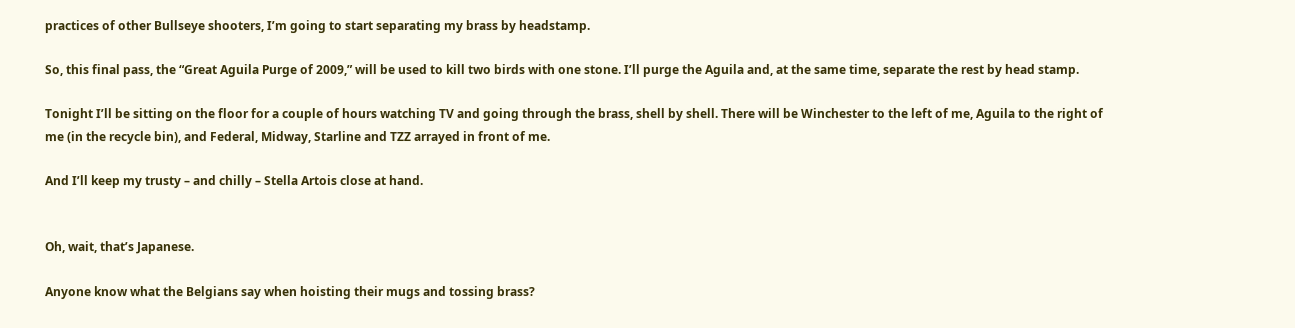practices of other Bullseye shooters, I’m going to start separating my brass by headstamp.

So, this final pass, the “Great Aguila Purge of 2009,” will be used to kill two birds with one stone. I’ll purge the Aguila and, at the same time, separate the rest by head stamp.

Tonight I’ll be sitting on the floor for a couple of hours watching TV and going through the brass, shell by shell. There will be Winchester to the left of me, Aguila to the right of me (in the recycle bin), and Federal, Midway, Starline and TZZ arrayed in front of me.

And I’ll keep my trusty – and chilly – Stella Artois close at hand.


Oh, wait, that’s Japanese.

Anyone know what the Belgians say when hoisting their mugs and tossing brass?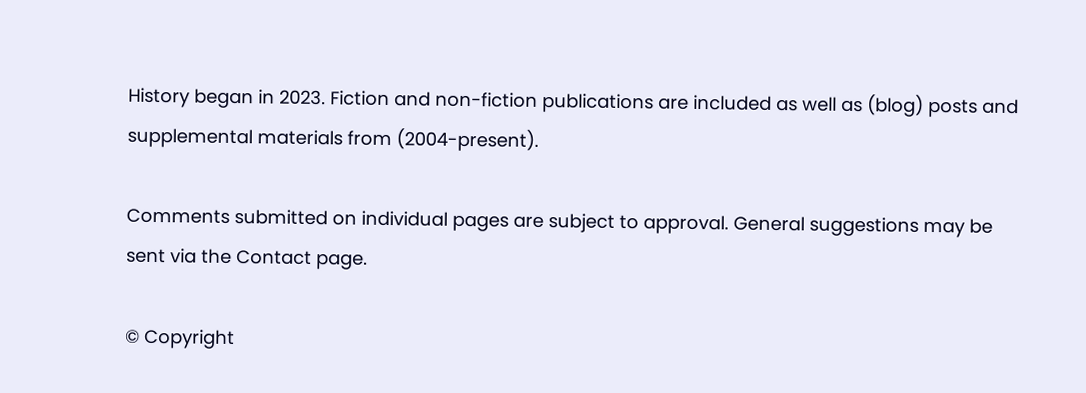History began in 2023. Fiction and non-fiction publications are included as well as (blog) posts and supplemental materials from (2004-present).

Comments submitted on individual pages are subject to approval. General suggestions may be sent via the Contact page.

© Copyright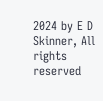2024 by E D Skinner, All rights reserved